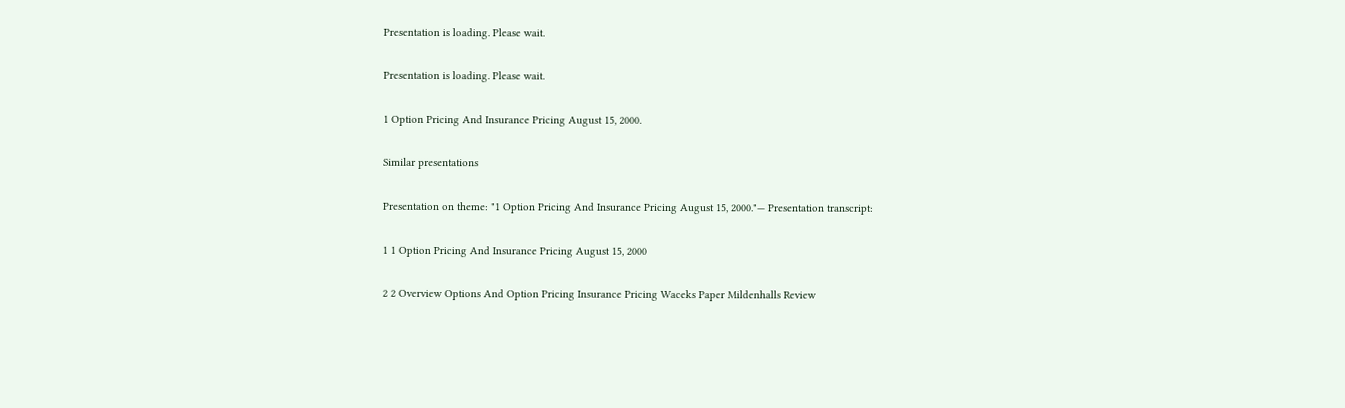Presentation is loading. Please wait.

Presentation is loading. Please wait.

1 Option Pricing And Insurance Pricing August 15, 2000.

Similar presentations

Presentation on theme: "1 Option Pricing And Insurance Pricing August 15, 2000."— Presentation transcript:

1 1 Option Pricing And Insurance Pricing August 15, 2000

2 2 Overview Options And Option Pricing Insurance Pricing Waceks Paper Mildenhalls Review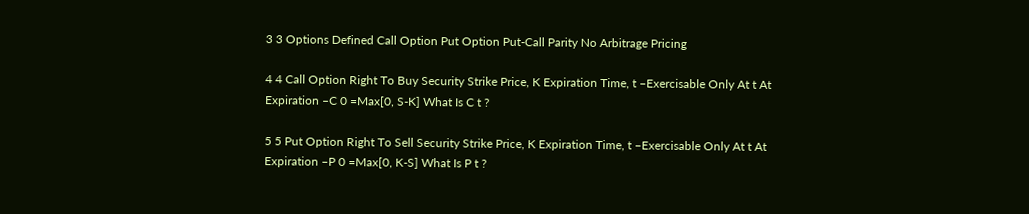3 3 Options Defined Call Option Put Option Put-Call Parity No Arbitrage Pricing

4 4 Call Option Right To Buy Security Strike Price, K Expiration Time, t –Exercisable Only At t At Expiration –C 0 =Max[0, S-K] What Is C t ?

5 5 Put Option Right To Sell Security Strike Price, K Expiration Time, t –Exercisable Only At t At Expiration –P 0 =Max[0, K-S] What Is P t ?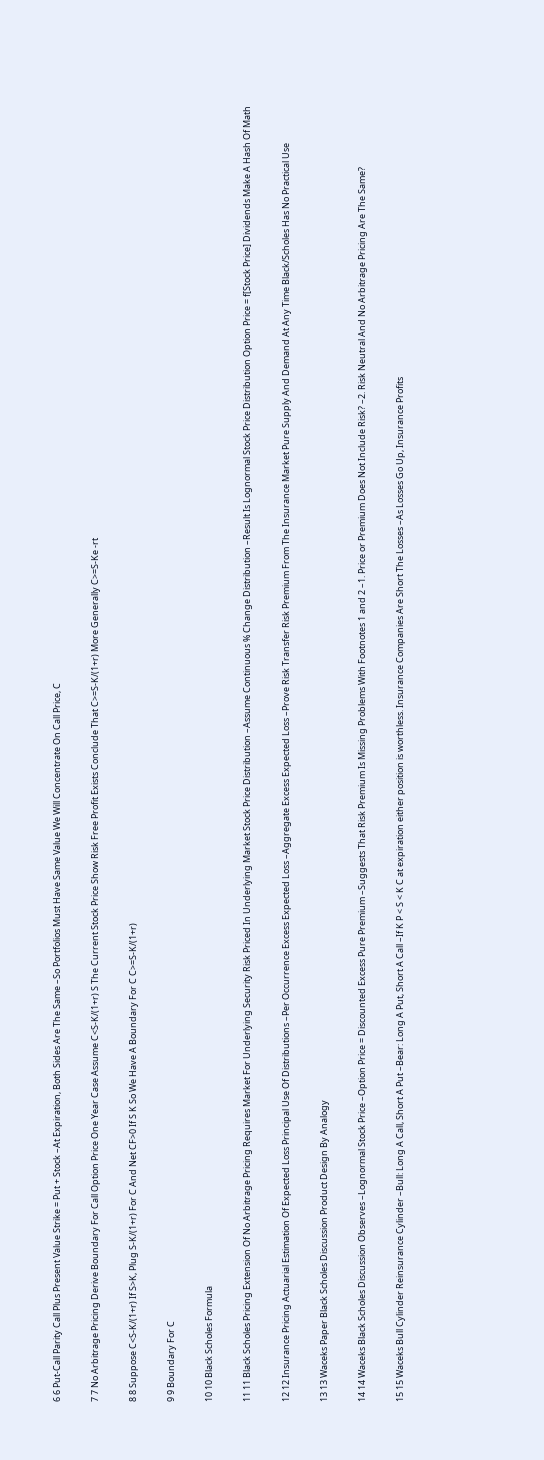6 6 Put-Call Parity Call Plus Present Value Strike = Put + Stock –At Expiration, Both Sides Are The Same –So Portfolios Must Have Same Value We Will Concentrate On Call Price, C

7 7 No Arbitrage Pricing Derive Boundary For Call Option Price One Year Case Assume C<S-K/(1+r) S The Current Stock Price Show Risk Free Profit Exists Conclude That C>=S-K/(1+r) More Generally C>=S-Ke -rt

8 8 Suppose C<S-K/(1+r) If S>K, Plug S-K/(1+r) For C And Net CF>0 If S K So We Have A Boundary For C C>=S-K/(1+r)

9 9 Boundary For C

10 10 Black Scholes Formula

11 11 Black Scholes Pricing Extension Of No Arbitrage Pricing Requires Market For Underlying Security Risk Priced In Underlying Market Stock Price Distribution –Assume Continuous % Change Distribution –Result Is Lognormal Stock Price Distribution Option Price = f[Stock Price] Dividends Make A Hash Of Math

12 12 Insurance Pricing Actuarial Estimation Of Expected Loss Principal Use Of Distributions –Per Occurrence Excess Expected Loss –Aggregate Excess Expected Loss –Prove Risk Transfer Risk Premium From The Insurance Market Pure Supply And Demand At Any Time Black/Scholes Has No Practical Use

13 13 Waceks Paper Black Scholes Discussion Product Design By Analogy

14 14 Waceks Black Scholes Discussion Observes –Lognormal Stock Price –Option Price = Discounted Excess Pure Premium –Suggests That Risk Premium Is Missing Problems With Footnotes 1 and 2 –1. Price or Premium Does Not Include Risk? –2. Risk Neutral And No Arbitrage Pricing Are The Same?

15 15 Waceks Bull Cylinder Reinsurance Cylinder –Bull: Long A Call, Short A Put –Bear: Long A Put, Short A Call –If K P < S < K C at expiration either position is worthless. Insurance Companies Are Short The Losses –As Losses Go Up, Insurance Profits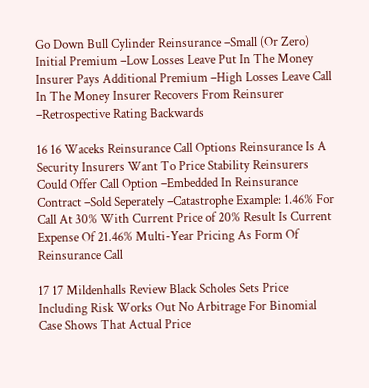Go Down Bull Cylinder Reinsurance –Small (Or Zero) Initial Premium –Low Losses Leave Put In The Money Insurer Pays Additional Premium –High Losses Leave Call In The Money Insurer Recovers From Reinsurer –Retrospective Rating Backwards

16 16 Waceks Reinsurance Call Options Reinsurance Is A Security Insurers Want To Price Stability Reinsurers Could Offer Call Option –Embedded In Reinsurance Contract –Sold Seperately –Catastrophe Example: 1.46% For Call At 30% With Current Price of 20% Result Is Current Expense Of 21.46% Multi-Year Pricing As Form Of Reinsurance Call

17 17 Mildenhalls Review Black Scholes Sets Price Including Risk Works Out No Arbitrage For Binomial Case Shows That Actual Price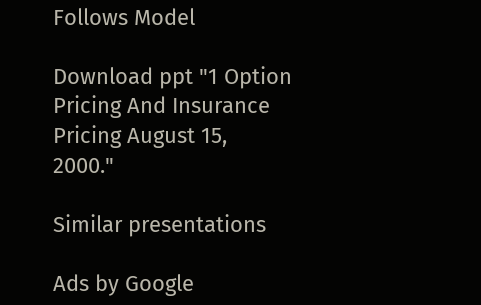Follows Model

Download ppt "1 Option Pricing And Insurance Pricing August 15, 2000."

Similar presentations

Ads by Google